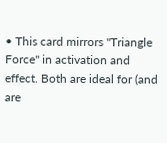• This card mirrors "Triangle Force" in activation and effect. Both are ideal for (and are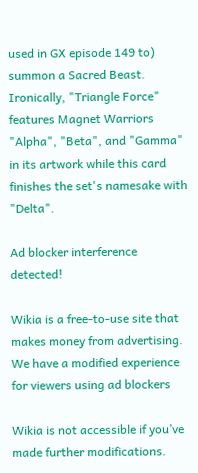used in GX episode 149 to) summon a Sacred Beast. Ironically, "Triangle Force" features Magnet Warriors "Alpha", "Beta", and "Gamma" in its artwork while this card finishes the set's namesake with "Delta".

Ad blocker interference detected!

Wikia is a free-to-use site that makes money from advertising. We have a modified experience for viewers using ad blockers

Wikia is not accessible if you’ve made further modifications.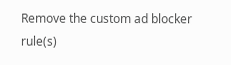Remove the custom ad blocker rule(s)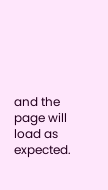and the page will load as expected.